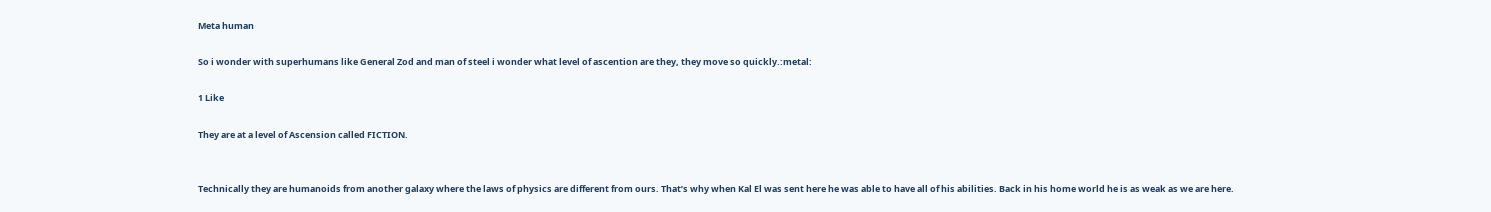Meta human

So i wonder with superhumans like General Zod and man of steel i wonder what level of ascention are they, they move so quickly.:metal:

1 Like

They are at a level of Ascension called FICTION.


Technically they are humanoids from another galaxy where the laws of physics are different from ours. That’s why when Kal El was sent here he was able to have all of his abilities. Back in his home world he is as weak as we are here.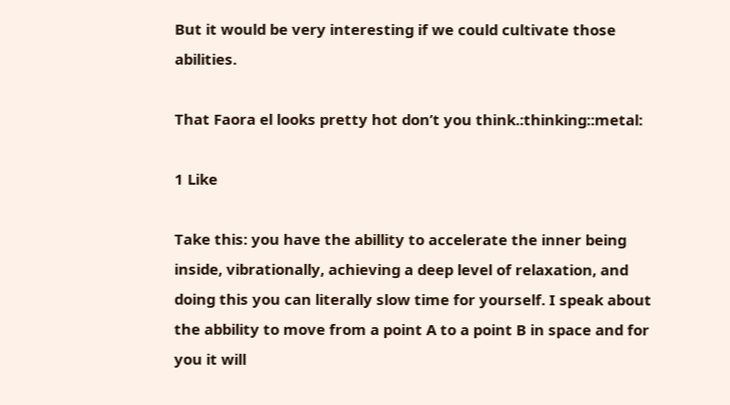But it would be very interesting if we could cultivate those abilities.

That Faora el looks pretty hot don’t you think.:thinking::metal:

1 Like

Take this: you have the abillity to accelerate the inner being inside, vibrationally, achieving a deep level of relaxation, and doing this you can literally slow time for yourself. I speak about the abbility to move from a point A to a point B in space and for you it will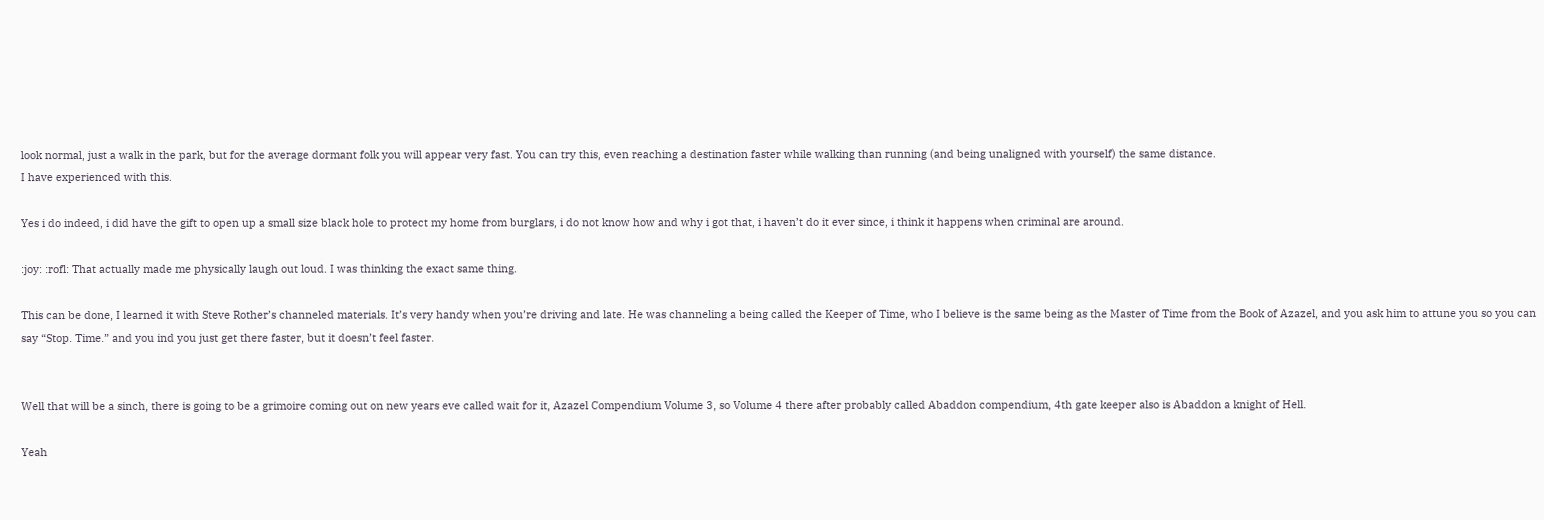look normal, just a walk in the park, but for the average dormant folk you will appear very fast. You can try this, even reaching a destination faster while walking than running (and being unaligned with yourself) the same distance.
I have experienced with this.

Yes i do indeed, i did have the gift to open up a small size black hole to protect my home from burglars, i do not know how and why i got that, i haven’t do it ever since, i think it happens when criminal are around.

:joy: :rofl: That actually made me physically laugh out loud. I was thinking the exact same thing.

This can be done, I learned it with Steve Rother’s channeled materials. It’s very handy when you’re driving and late. He was channeling a being called the Keeper of Time, who I believe is the same being as the Master of Time from the Book of Azazel, and you ask him to attune you so you can say “Stop. Time.” and you ind you just get there faster, but it doesn’t feel faster.


Well that will be a sinch, there is going to be a grimoire coming out on new years eve called wait for it, Azazel Compendium Volume 3, so Volume 4 there after probably called Abaddon compendium, 4th gate keeper also is Abaddon a knight of Hell.

Yeah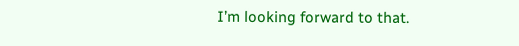I’m looking forward to that.